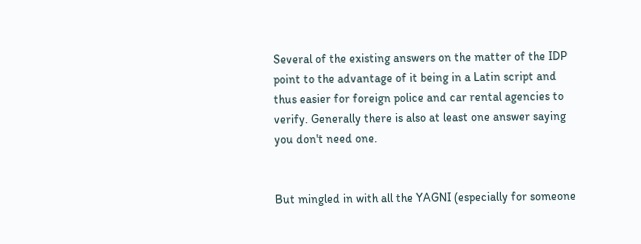Several of the existing answers on the matter of the IDP point to the advantage of it being in a Latin script and thus easier for foreign police and car rental agencies to verify. Generally there is also at least one answer saying you don't need one.


But mingled in with all the YAGNI (especially for someone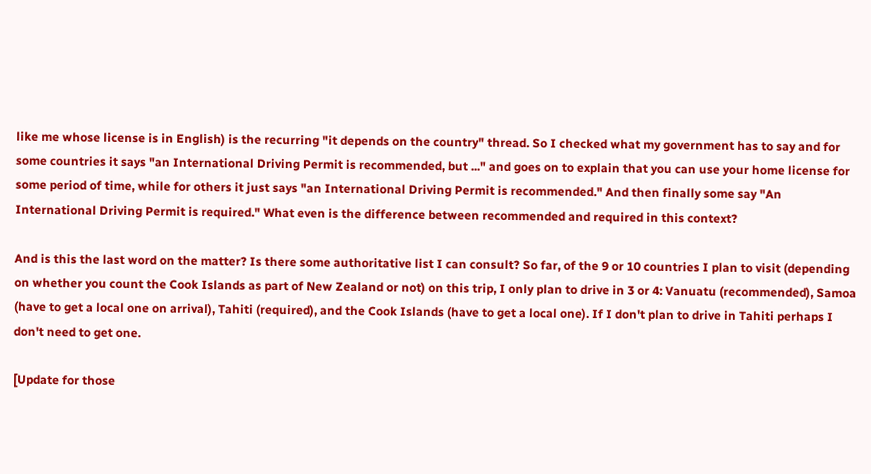like me whose license is in English) is the recurring "it depends on the country" thread. So I checked what my government has to say and for some countries it says "an International Driving Permit is recommended, but ..." and goes on to explain that you can use your home license for some period of time, while for others it just says "an International Driving Permit is recommended." And then finally some say "An International Driving Permit is required." What even is the difference between recommended and required in this context?

And is this the last word on the matter? Is there some authoritative list I can consult? So far, of the 9 or 10 countries I plan to visit (depending on whether you count the Cook Islands as part of New Zealand or not) on this trip, I only plan to drive in 3 or 4: Vanuatu (recommended), Samoa (have to get a local one on arrival), Tahiti (required), and the Cook Islands (have to get a local one). If I don't plan to drive in Tahiti perhaps I don't need to get one.

[Update for those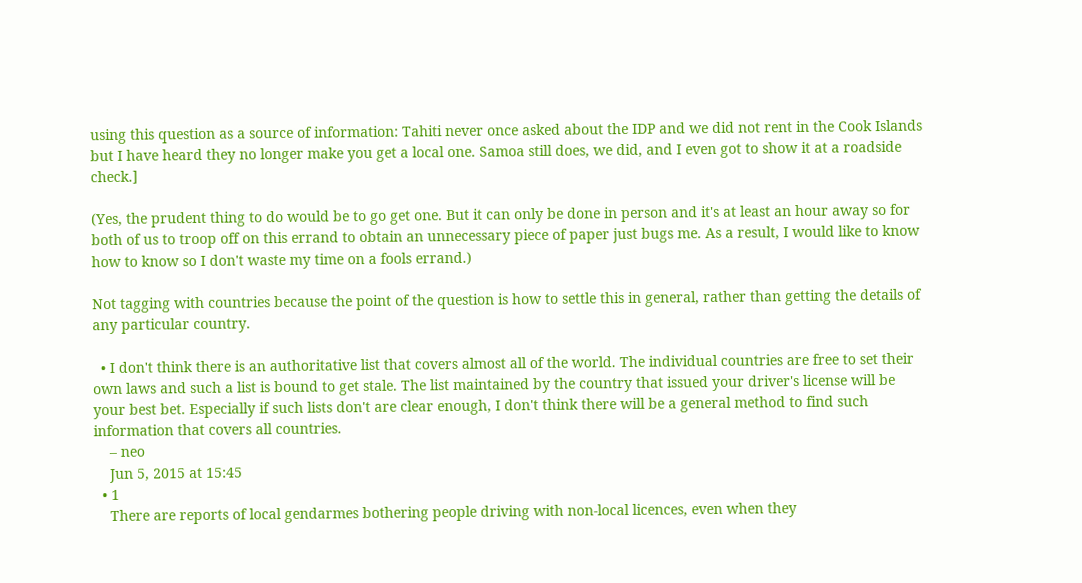using this question as a source of information: Tahiti never once asked about the IDP and we did not rent in the Cook Islands but I have heard they no longer make you get a local one. Samoa still does, we did, and I even got to show it at a roadside check.]

(Yes, the prudent thing to do would be to go get one. But it can only be done in person and it's at least an hour away so for both of us to troop off on this errand to obtain an unnecessary piece of paper just bugs me. As a result, I would like to know how to know so I don't waste my time on a fools errand.)

Not tagging with countries because the point of the question is how to settle this in general, rather than getting the details of any particular country.

  • I don't think there is an authoritative list that covers almost all of the world. The individual countries are free to set their own laws and such a list is bound to get stale. The list maintained by the country that issued your driver's license will be your best bet. Especially if such lists don't are clear enough, I don't think there will be a general method to find such information that covers all countries.
    – neo
    Jun 5, 2015 at 15:45
  • 1
    There are reports of local gendarmes bothering people driving with non-local licences, even when they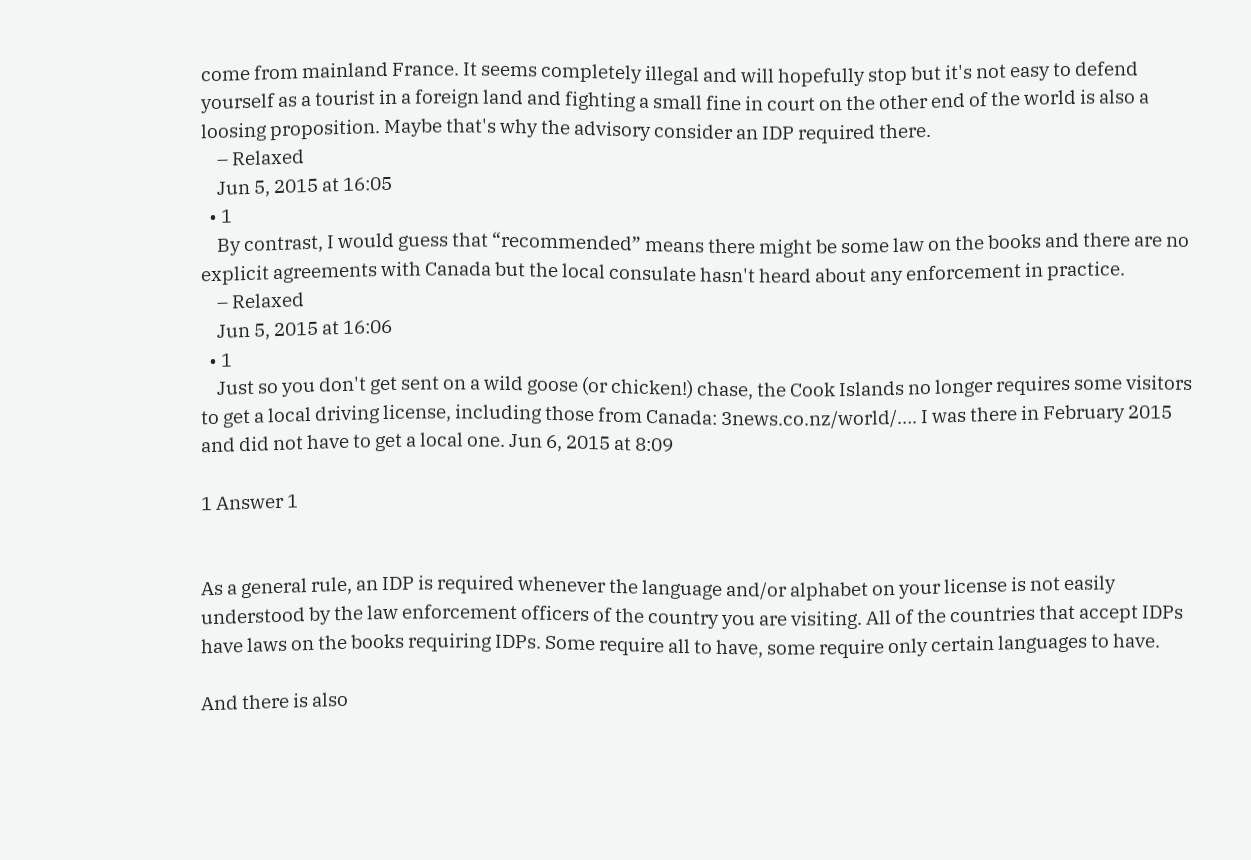come from mainland France. It seems completely illegal and will hopefully stop but it's not easy to defend yourself as a tourist in a foreign land and fighting a small fine in court on the other end of the world is also a loosing proposition. Maybe that's why the advisory consider an IDP required there.
    – Relaxed
    Jun 5, 2015 at 16:05
  • 1
    By contrast, I would guess that “recommended” means there might be some law on the books and there are no explicit agreements with Canada but the local consulate hasn't heard about any enforcement in practice.
    – Relaxed
    Jun 5, 2015 at 16:06
  • 1
    Just so you don't get sent on a wild goose (or chicken!) chase, the Cook Islands no longer requires some visitors to get a local driving license, including those from Canada: 3news.co.nz/world/…. I was there in February 2015 and did not have to get a local one. Jun 6, 2015 at 8:09

1 Answer 1


As a general rule, an IDP is required whenever the language and/or alphabet on your license is not easily understood by the law enforcement officers of the country you are visiting. All of the countries that accept IDPs have laws on the books requiring IDPs. Some require all to have, some require only certain languages to have.

And there is also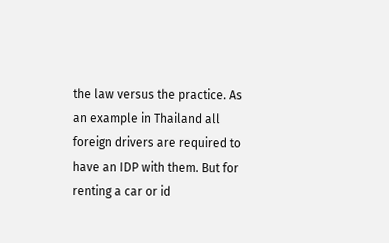the law versus the practice. As an example in Thailand all foreign drivers are required to have an IDP with them. But for renting a car or id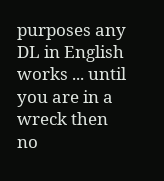purposes any DL in English works ... until you are in a wreck then no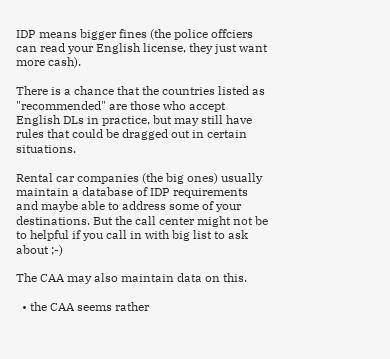IDP means bigger fines (the police offciers can read your English license, they just want more cash).

There is a chance that the countries listed as "recommended" are those who accept English DLs in practice, but may still have rules that could be dragged out in certain situations.

Rental car companies (the big ones) usually maintain a database of IDP requirements and maybe able to address some of your destinations. But the call center might not be to helpful if you call in with big list to ask about ;-)

The CAA may also maintain data on this.

  • the CAA seems rather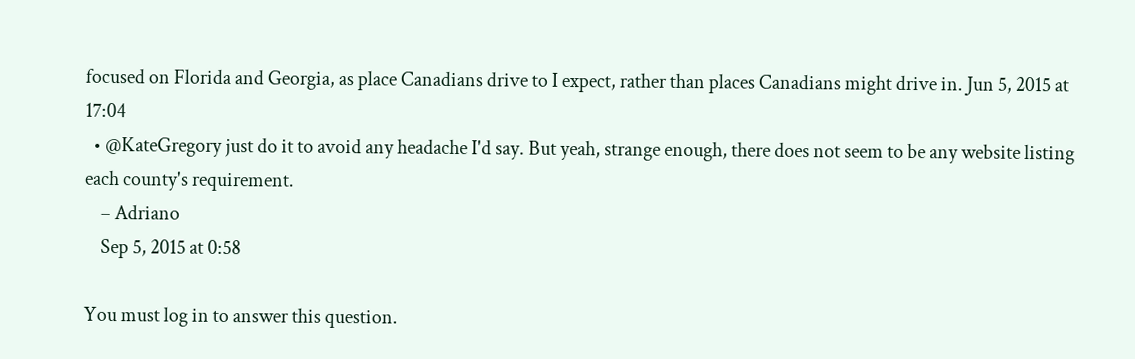focused on Florida and Georgia, as place Canadians drive to I expect, rather than places Canadians might drive in. Jun 5, 2015 at 17:04
  • @KateGregory just do it to avoid any headache I'd say. But yeah, strange enough, there does not seem to be any website listing each county's requirement.
    – Adriano
    Sep 5, 2015 at 0:58

You must log in to answer this question.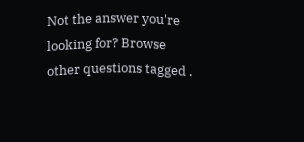Not the answer you're looking for? Browse other questions tagged .